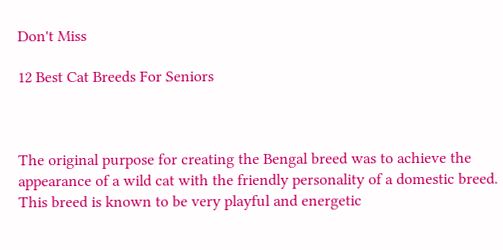Don't Miss

12 Best Cat Breeds For Seniors



The original purpose for creating the Bengal breed was to achieve the appearance of a wild cat with the friendly personality of a domestic breed. This breed is known to be very playful and energetic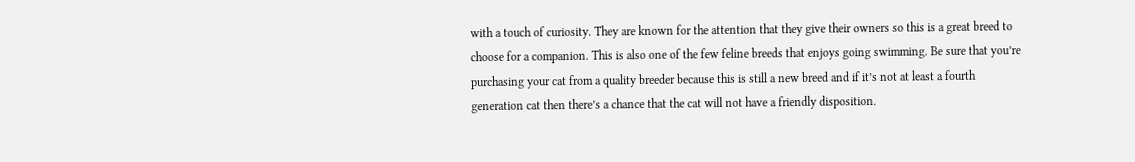with a touch of curiosity. They are known for the attention that they give their owners so this is a great breed to choose for a companion. This is also one of the few feline breeds that enjoys going swimming. Be sure that you’re purchasing your cat from a quality breeder because this is still a new breed and if it’s not at least a fourth generation cat then there’s a chance that the cat will not have a friendly disposition.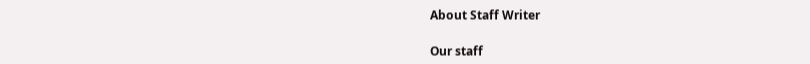About Staff Writer

Our staff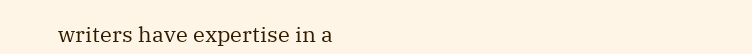writers have expertise in a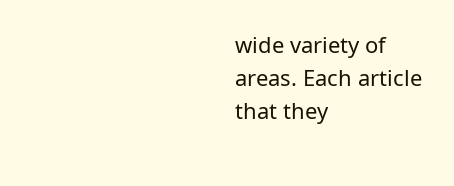wide variety of areas. Each article that they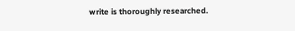write is thoroughly researched.